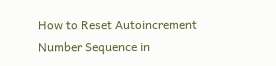How to Reset Autoincrement Number Sequence in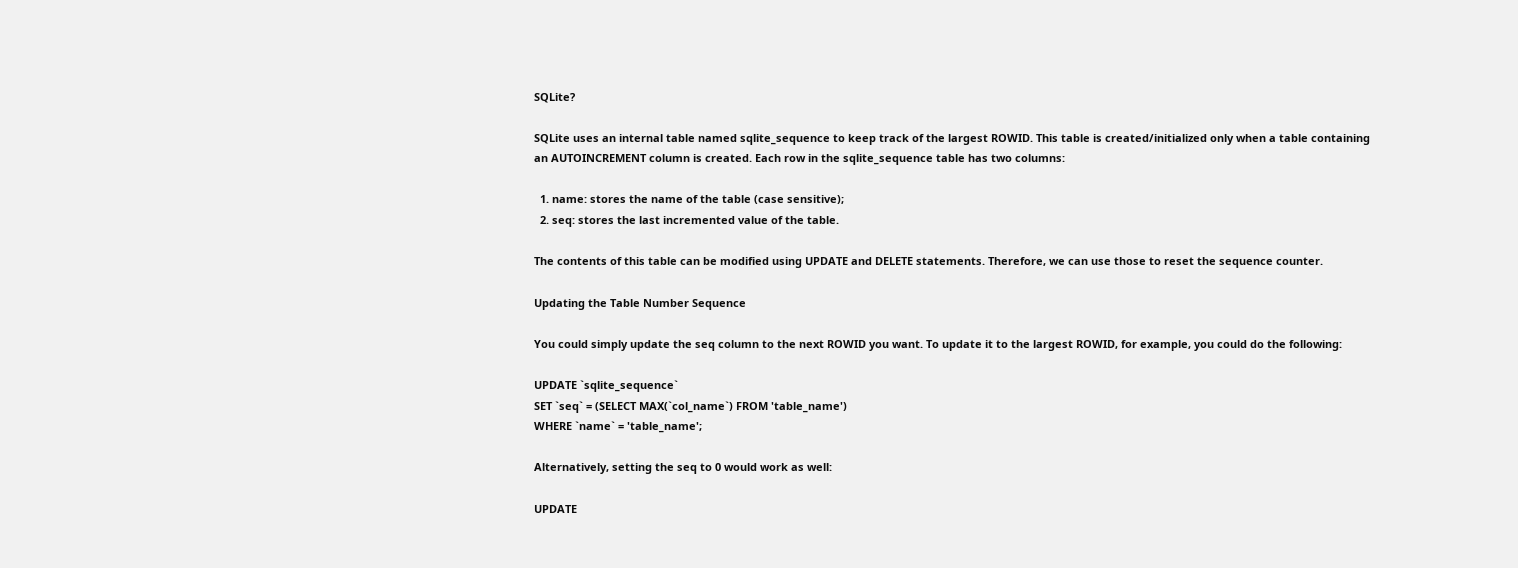SQLite?

SQLite uses an internal table named sqlite_sequence to keep track of the largest ROWID. This table is created/initialized only when a table containing an AUTOINCREMENT column is created. Each row in the sqlite_sequence table has two columns:

  1. name: stores the name of the table (case sensitive);
  2. seq: stores the last incremented value of the table.

The contents of this table can be modified using UPDATE and DELETE statements. Therefore, we can use those to reset the sequence counter.

Updating the Table Number Sequence

You could simply update the seq column to the next ROWID you want. To update it to the largest ROWID, for example, you could do the following:

UPDATE `sqlite_sequence`
SET `seq` = (SELECT MAX(`col_name`) FROM 'table_name')
WHERE `name` = 'table_name';

Alternatively, setting the seq to 0 would work as well:

UPDATE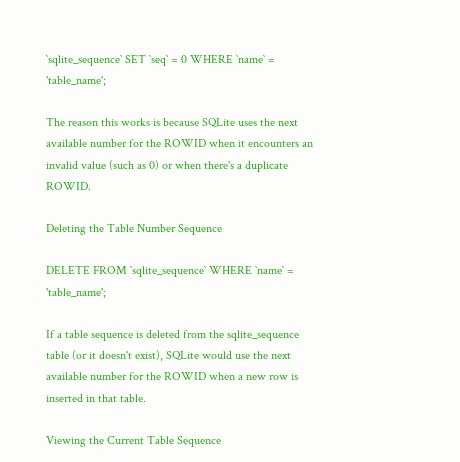`sqlite_sequence` SET `seq` = 0 WHERE `name` = 'table_name';

The reason this works is because SQLite uses the next available number for the ROWID when it encounters an invalid value (such as 0) or when there's a duplicate ROWID.

Deleting the Table Number Sequence

DELETE FROM `sqlite_sequence` WHERE `name` = 'table_name';

If a table sequence is deleted from the sqlite_sequence table (or it doesn't exist), SQLite would use the next available number for the ROWID when a new row is inserted in that table.

Viewing the Current Table Sequence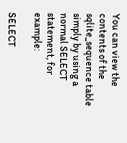You can view the contents of the sqlite_sequence table simply by using a normal SELECT statement, for example:

SELECT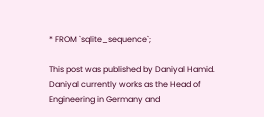* FROM `sqlite_sequence`;

This post was published by Daniyal Hamid. Daniyal currently works as the Head of Engineering in Germany and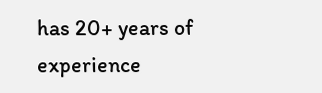has 20+ years of experience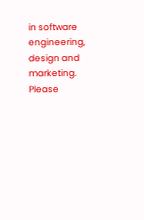in software engineering, design and marketing. Please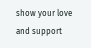show your love and support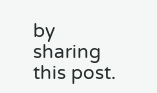by sharing this post.